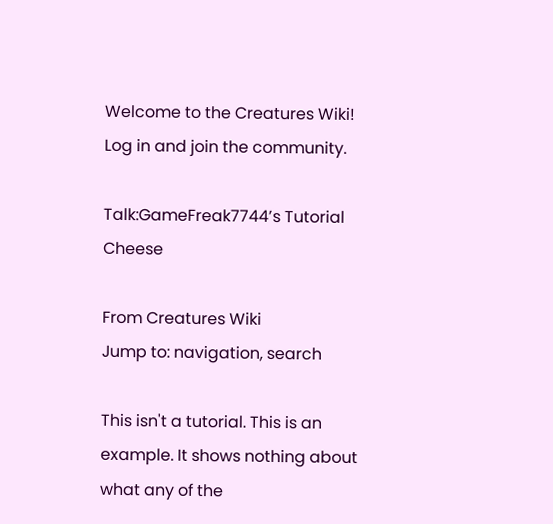Welcome to the Creatures Wiki! Log in and join the community.

Talk:GameFreak7744’s Tutorial Cheese

From Creatures Wiki
Jump to: navigation, search

This isn't a tutorial. This is an example. It shows nothing about what any of the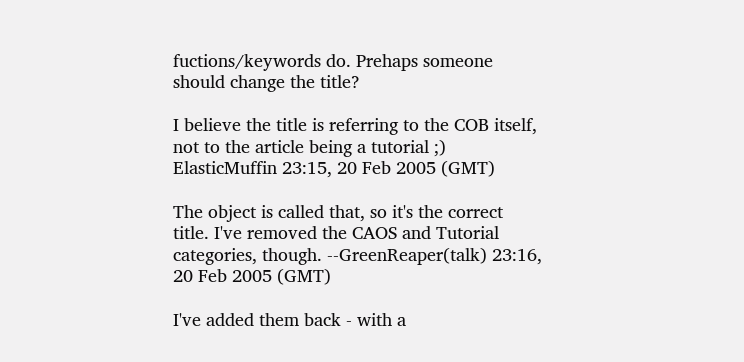fuctions/keywords do. Prehaps someone should change the title?

I believe the title is referring to the COB itself, not to the article being a tutorial ;) ElasticMuffin 23:15, 20 Feb 2005 (GMT)

The object is called that, so it's the correct title. I've removed the CAOS and Tutorial categories, though. --GreenReaper(talk) 23:16, 20 Feb 2005 (GMT)

I've added them back - with a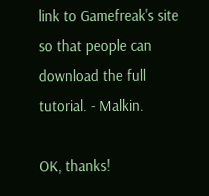link to Gamefreak's site so that people can download the full tutorial. - Malkin.

OK, thanks!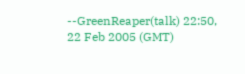--GreenReaper(talk) 22:50, 22 Feb 2005 (GMT)